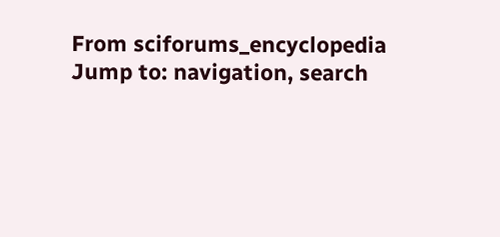From sciforums_encyclopedia
Jump to: navigation, search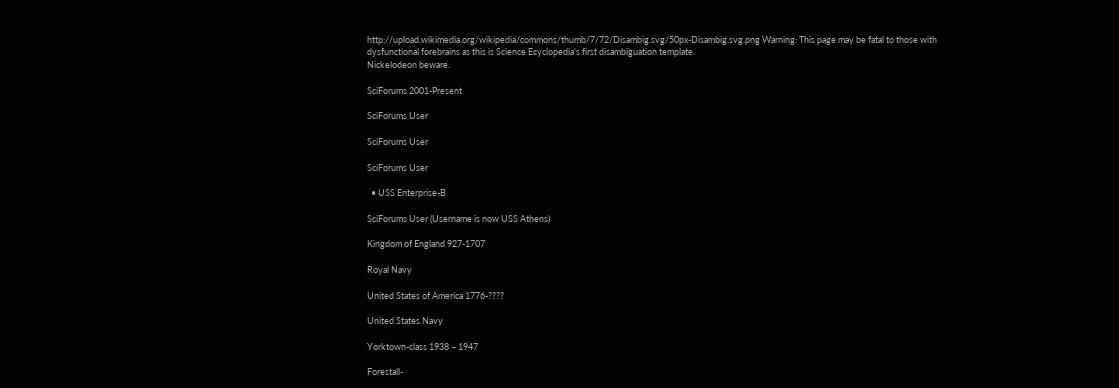http://upload.wikimedia.org/wikipedia/commons/thumb/7/72/Disambig.svg/50px-Disambig.svg.png Warning: This page may be fatal to those with dysfunctional forebrains as this is Science Ecyclopedia's first disambiguation template.
Nickelodeon beware.

SciForums 2001-Present

SciForums User

SciForums User

SciForums User

  • USS Enterprise-B

SciForums User (Username is now USS Athens)

Kingdom of England 927-1707

Royal Navy

United States of America 1776-????

United States Navy

Yorktown-class 1938 – 1947

Forestall-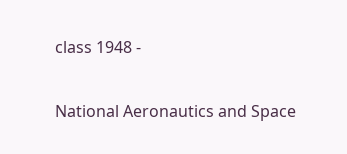class 1948 -

National Aeronautics and Space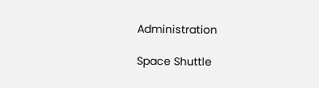Administration

Space Shuttle